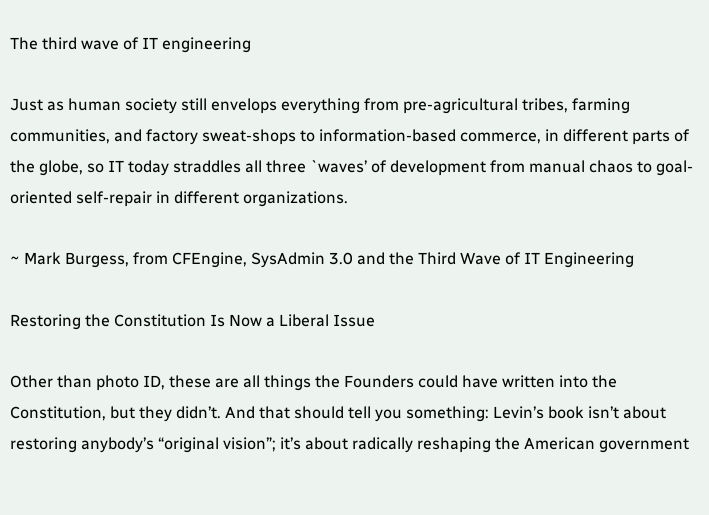The third wave of IT engineering

Just as human society still envelops everything from pre-agricultural tribes, farming communities, and factory sweat-shops to information-based commerce, in different parts of the globe, so IT today straddles all three `waves’ of development from manual chaos to goal-oriented self-repair in different organizations.

~ Mark Burgess, from CFEngine, SysAdmin 3.0 and the Third Wave of IT Engineering

Restoring the Constitution Is Now a Liberal Issue

Other than photo ID, these are all things the Founders could have written into the Constitution, but they didn’t. And that should tell you something: Levin’s book isn’t about restoring anybody’s “original vision”; it’s about radically reshaping the American government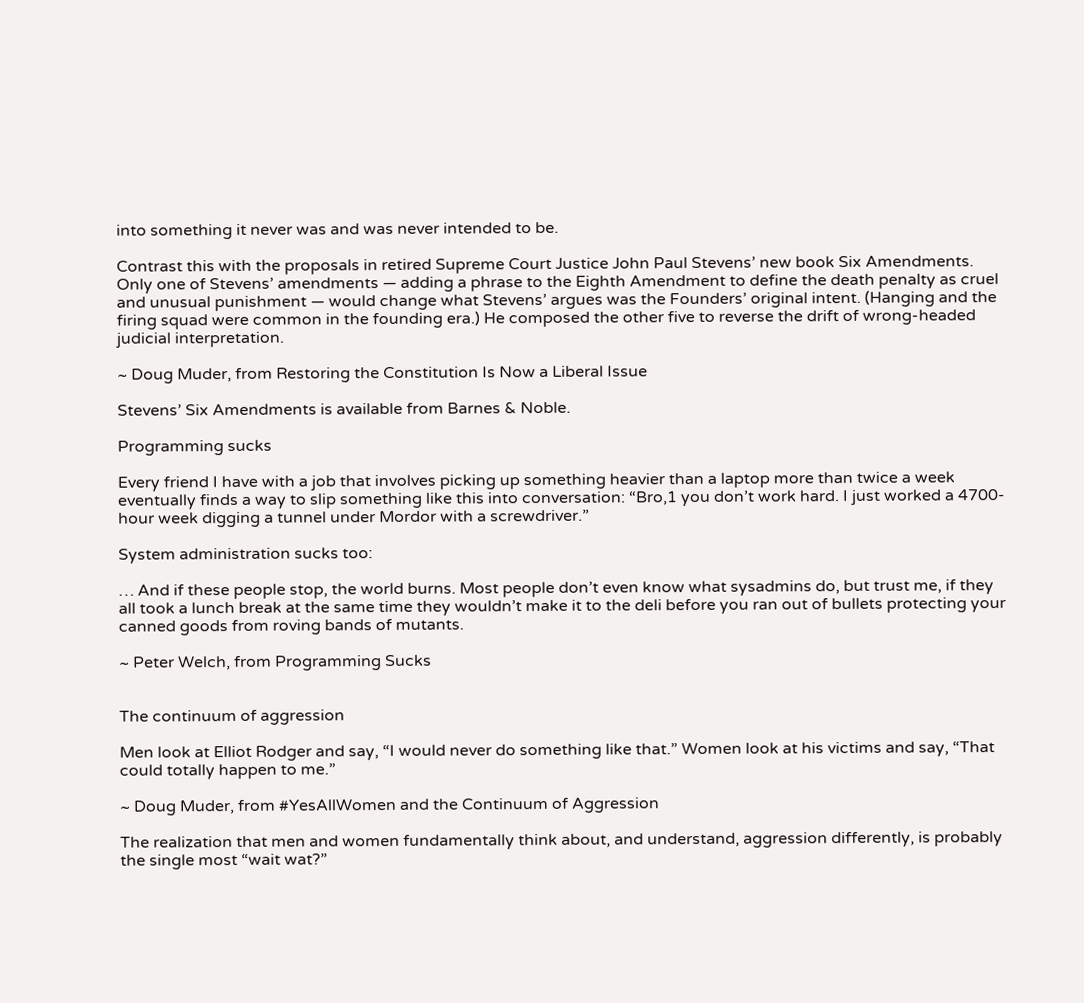into something it never was and was never intended to be.

Contrast this with the proposals in retired Supreme Court Justice John Paul Stevens’ new book Six Amendments. Only one of Stevens’ amendments — adding a phrase to the Eighth Amendment to define the death penalty as cruel and unusual punishment — would change what Stevens’ argues was the Founders’ original intent. (Hanging and the firing squad were common in the founding era.) He composed the other five to reverse the drift of wrong-headed judicial interpretation.

~ Doug Muder, from Restoring the Constitution Is Now a Liberal Issue

Stevens’ Six Amendments is available from Barnes & Noble.

Programming sucks

Every friend I have with a job that involves picking up something heavier than a laptop more than twice a week eventually finds a way to slip something like this into conversation: “Bro,1 you don’t work hard. I just worked a 4700-hour week digging a tunnel under Mordor with a screwdriver.”

System administration sucks too:

… And if these people stop, the world burns. Most people don’t even know what sysadmins do, but trust me, if they all took a lunch break at the same time they wouldn’t make it to the deli before you ran out of bullets protecting your canned goods from roving bands of mutants.

~ Peter Welch, from Programming Sucks


The continuum of aggression

Men look at Elliot Rodger and say, “I would never do something like that.” Women look at his victims and say, “That could totally happen to me.”

~ Doug Muder, from #YesAllWomen and the Continuum of Aggression

The realization that men and women fundamentally think about, and understand, aggression differently, is probably the single most “wait wat?”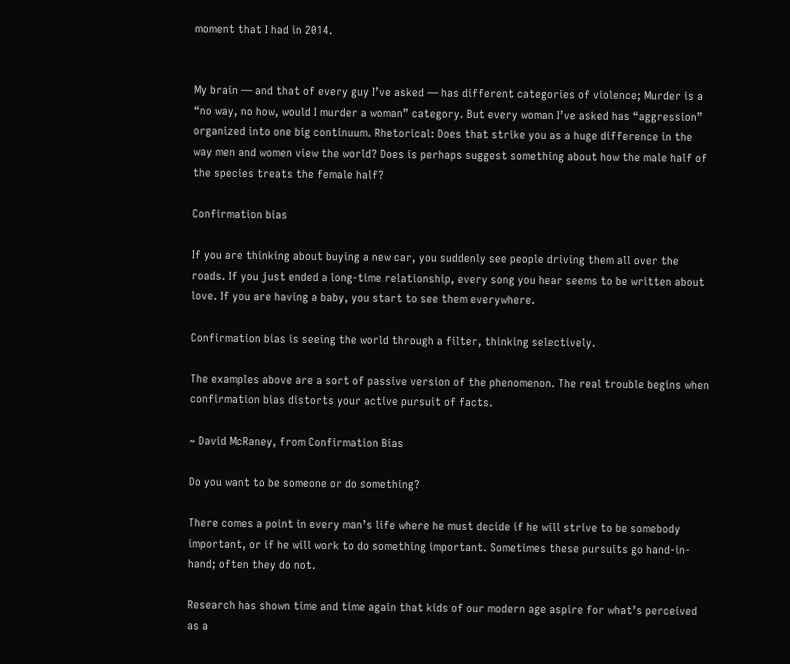moment that I had in 2014.


My brain — and that of every guy I’ve asked — has different categories of violence; Murder is a “no way, no how, would I murder a woman” category. But every woman I’ve asked has “aggression” organized into one big continuum. Rhetorical: Does that strike you as a huge difference in the way men and women view the world? Does is perhaps suggest something about how the male half of the species treats the female half?

Confirmation bias

If you are thinking about buying a new car, you suddenly see people driving them all over the roads. If you just ended a long-time relationship, every song you hear seems to be written about love. If you are having a baby, you start to see them everywhere.

Confirmation bias is seeing the world through a filter, thinking selectively.

The examples above are a sort of passive version of the phenomenon. The real trouble begins when confirmation bias distorts your active pursuit of facts.

~ David McRaney, from Confirmation Bias

Do you want to be someone or do something?

There comes a point in every man’s life where he must decide if he will strive to be somebody important, or if he will work to do something important. Sometimes these pursuits go hand-in-hand; often they do not.

Research has shown time and time again that kids of our modern age aspire for what’s perceived as a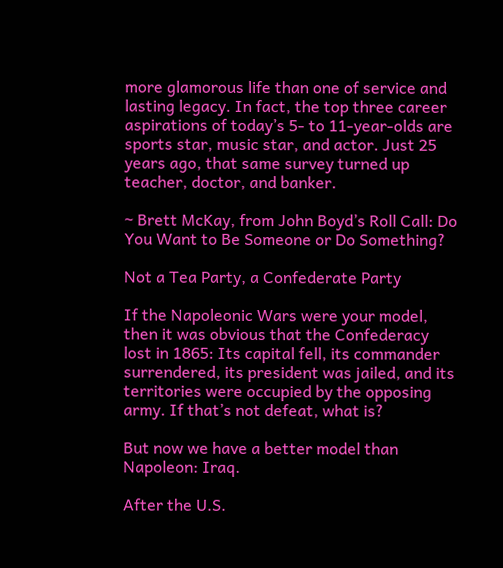more glamorous life than one of service and lasting legacy. In fact, the top three career aspirations of today’s 5- to 11-year-olds are sports star, music star, and actor. Just 25 years ago, that same survey turned up teacher, doctor, and banker.

~ Brett McKay, from John Boyd’s Roll Call: Do You Want to Be Someone or Do Something?

Not a Tea Party, a Confederate Party

If the Napoleonic Wars were your model, then it was obvious that the Confederacy lost in 1865: Its capital fell, its commander surrendered, its president was jailed, and its territories were occupied by the opposing army. If that’s not defeat, what is?

But now we have a better model than Napoleon: Iraq.

After the U.S.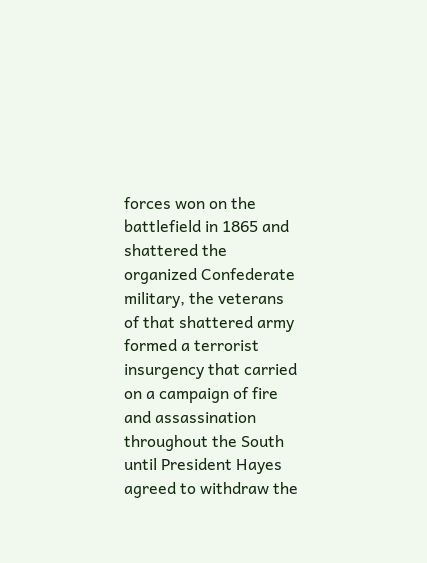forces won on the battlefield in 1865 and shattered the organized Confederate military, the veterans of that shattered army formed a terrorist insurgency that carried on a campaign of fire and assassination throughout the South until President Hayes agreed to withdraw the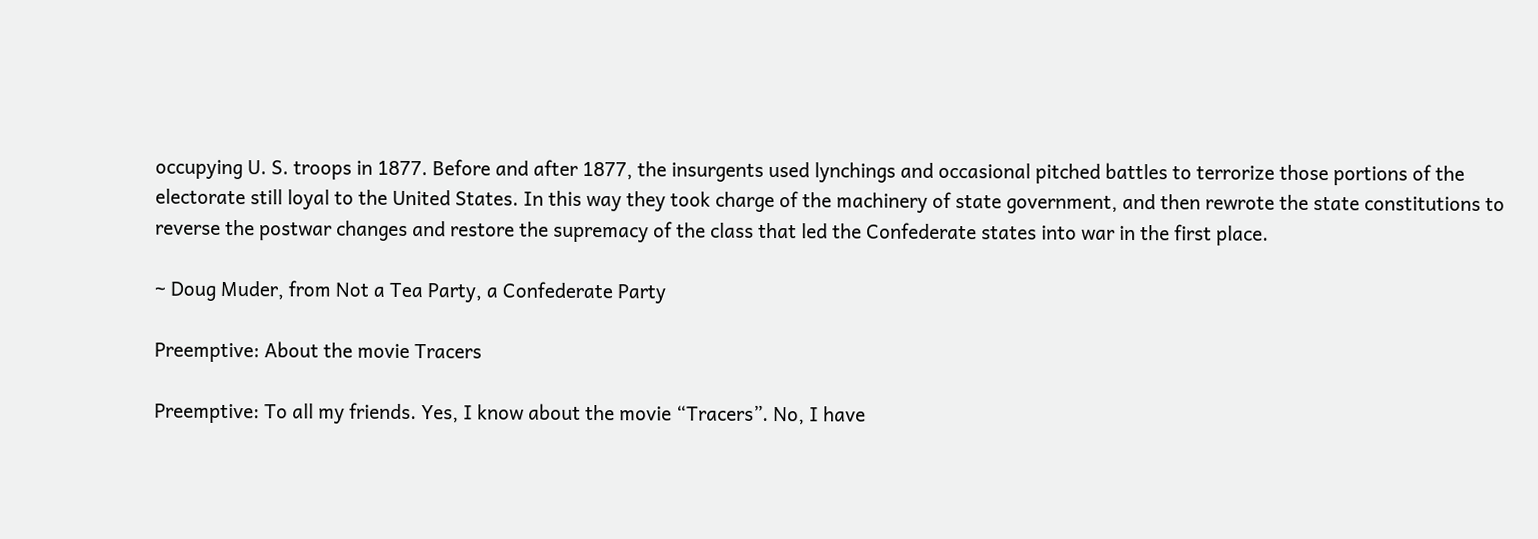occupying U. S. troops in 1877. Before and after 1877, the insurgents used lynchings and occasional pitched battles to terrorize those portions of the electorate still loyal to the United States. In this way they took charge of the machinery of state government, and then rewrote the state constitutions to reverse the postwar changes and restore the supremacy of the class that led the Confederate states into war in the first place.

~ Doug Muder, from Not a Tea Party, a Confederate Party

Preemptive: About the movie Tracers

Preemptive: To all my friends. Yes, I know about the movie “Tracers”. No, I have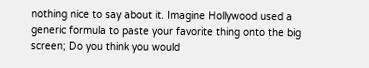nothing nice to say about it. Imagine Hollywood used a generic formula to paste your favorite thing onto the big screen; Do you think you would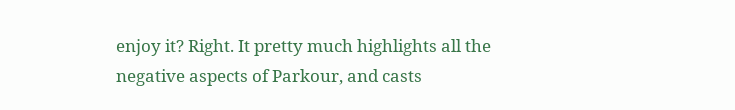enjoy it? Right. It pretty much highlights all the negative aspects of Parkour, and casts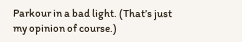Parkour in a bad light. (That’s just my opinion of course.)